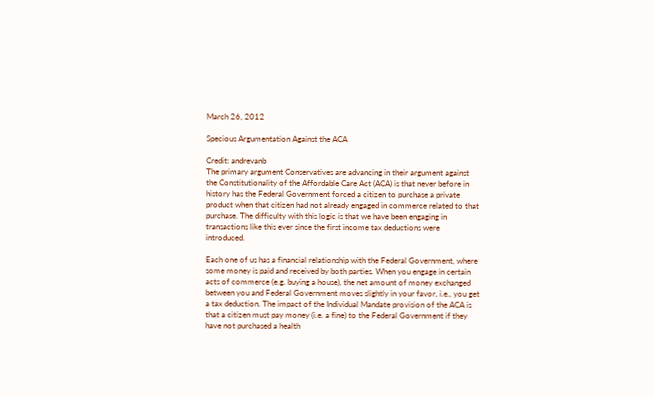March 26, 2012

Specious Argumentation Against the ACA

Credit: andrevanb
The primary argument Conservatives are advancing in their argument against the Constitutionality of the Affordable Care Act (ACA) is that never before in history has the Federal Government forced a citizen to purchase a private product when that citizen had not already engaged in commerce related to that purchase. The difficulty with this logic is that we have been engaging in transactions like this ever since the first income tax deductions were introduced.

Each one of us has a financial relationship with the Federal Government, where some money is paid and received by both parties. When you engage in certain acts of commerce (e.g. buying a house), the net amount of money exchanged between you and Federal Government moves slightly in your favor, i.e., you get a tax deduction. The impact of the Individual Mandate provision of the ACA is that a citizen must pay money (i.e. a fine) to the Federal Government if they have not purchased a health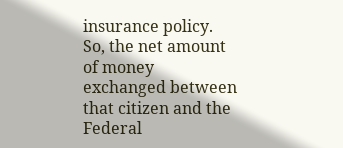insurance policy. So, the net amount of money exchanged between that citizen and the Federal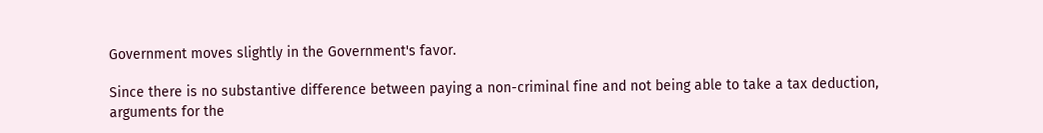Government moves slightly in the Government's favor.

Since there is no substantive difference between paying a non-criminal fine and not being able to take a tax deduction, arguments for the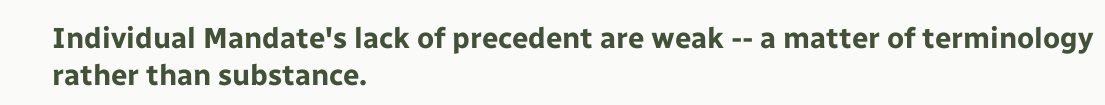Individual Mandate's lack of precedent are weak -- a matter of terminology rather than substance.